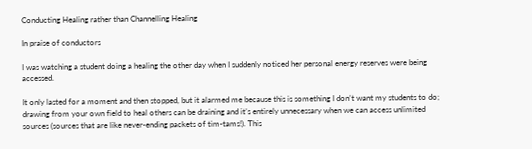Conducting Healing rather than Channelling Healing

In praise of conductors

I was watching a student doing a healing the other day when I suddenly noticed her personal energy reserves were being accessed.

It only lasted for a moment and then stopped, but it alarmed me because this is something I don’t want my students to do; drawing from your own field to heal others can be draining and it’s entirely unnecessary when we can access unlimited sources (sources that are like never-ending packets of tim-tams!). This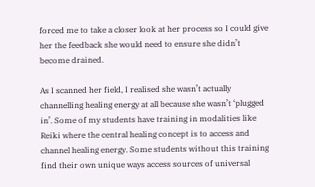forced me to take a closer look at her process so I could give her the feedback she would need to ensure she didn’t become drained.

As I scanned her field, I realised she wasn’t actually channelling healing energy at all because she wasn’t ‘plugged in’. Some of my students have training in modalities like Reiki where the central healing concept is to access and channel healing energy. Some students without this training find their own unique ways access sources of universal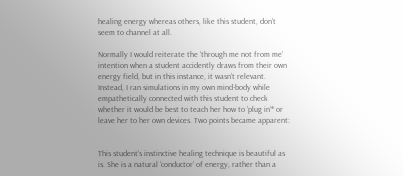healing energy whereas others, like this student, don’t seem to channel at all.

Normally I would reiterate the ‘through me not from me’ intention when a student accidently draws from their own energy field, but in this instance, it wasn’t relevant. Instead, I ran simulations in my own mind-body while empathetically connected with this student to check whether it would be best to teach her how to ‘plug in’* or leave her to her own devices. Two points became apparent:


This student’s instinctive healing technique is beautiful as is. She is a natural ‘conductor’ of energy, rather than a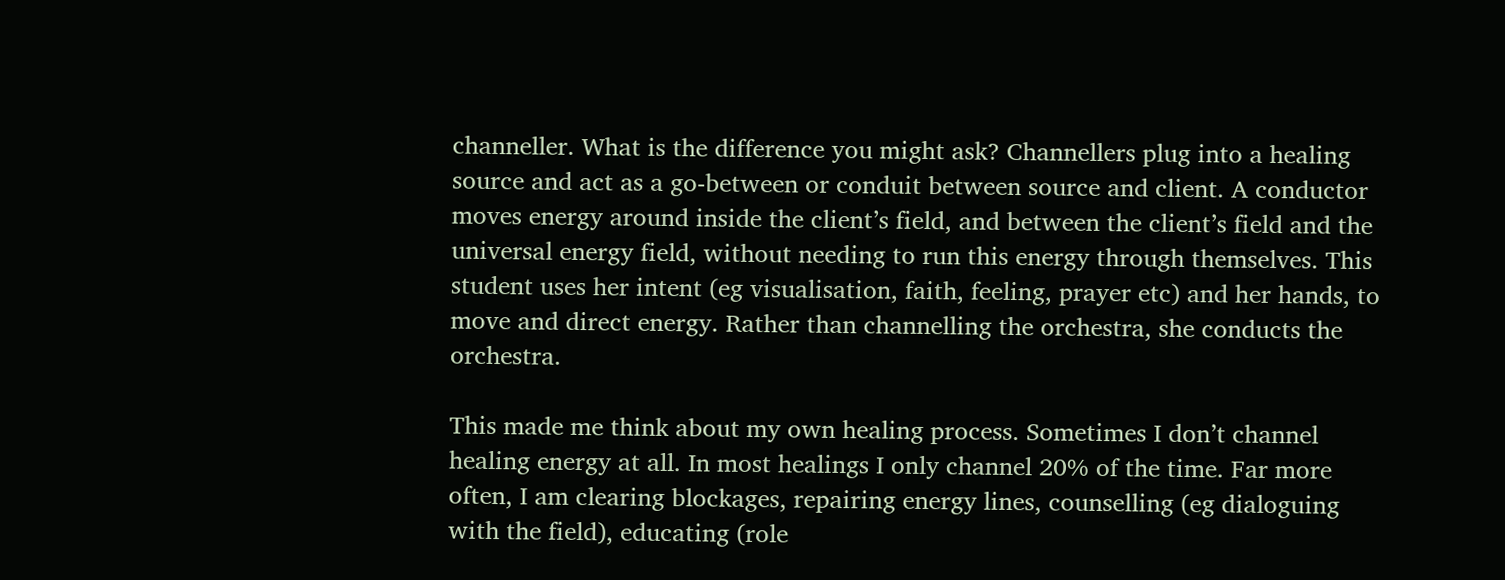channeller. What is the difference you might ask? Channellers plug into a healing source and act as a go-between or conduit between source and client. A conductor moves energy around inside the client’s field, and between the client’s field and the universal energy field, without needing to run this energy through themselves. This student uses her intent (eg visualisation, faith, feeling, prayer etc) and her hands, to move and direct energy. Rather than channelling the orchestra, she conducts the orchestra.

This made me think about my own healing process. Sometimes I don’t channel healing energy at all. In most healings I only channel 20% of the time. Far more often, I am clearing blockages, repairing energy lines, counselling (eg dialoguing with the field), educating (role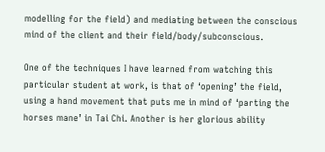modelling for the field) and mediating between the conscious mind of the client and their field/body/subconscious.

One of the techniques I have learned from watching this particular student at work, is that of ‘opening’ the field, using a hand movement that puts me in mind of ‘parting the horses mane’ in Tai Chi. Another is her glorious ability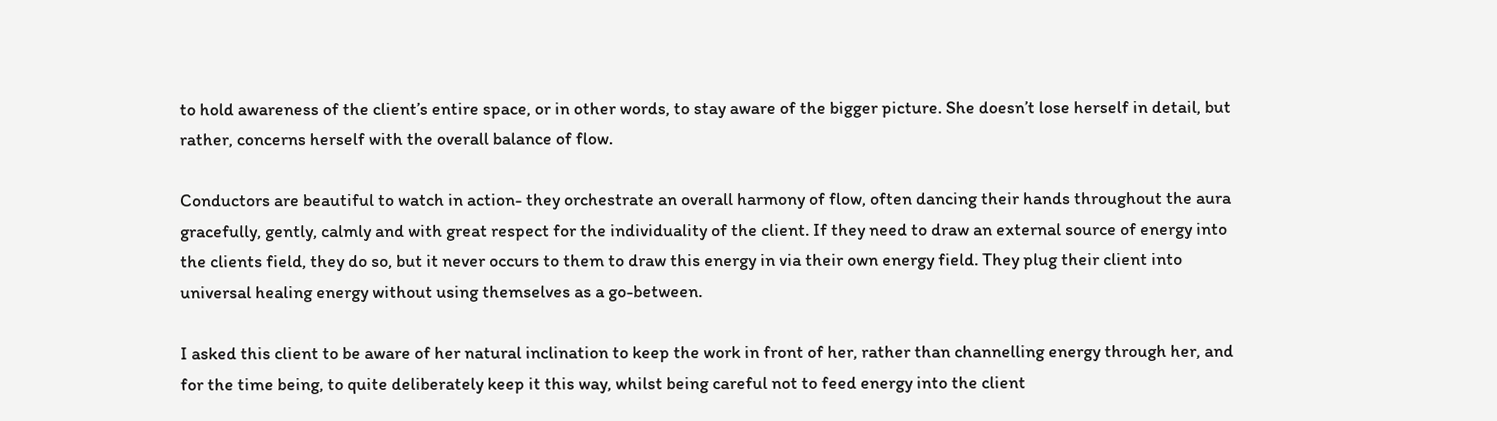to hold awareness of the client’s entire space, or in other words, to stay aware of the bigger picture. She doesn’t lose herself in detail, but rather, concerns herself with the overall balance of flow.

Conductors are beautiful to watch in action- they orchestrate an overall harmony of flow, often dancing their hands throughout the aura gracefully, gently, calmly and with great respect for the individuality of the client. If they need to draw an external source of energy into the clients field, they do so, but it never occurs to them to draw this energy in via their own energy field. They plug their client into universal healing energy without using themselves as a go-between.

I asked this client to be aware of her natural inclination to keep the work in front of her, rather than channelling energy through her, and for the time being, to quite deliberately keep it this way, whilst being careful not to feed energy into the client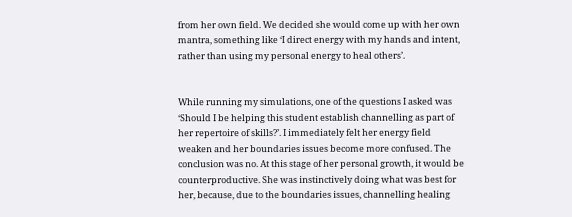from her own field. We decided she would come up with her own mantra, something like ‘I direct energy with my hands and intent, rather than using my personal energy to heal others’.


While running my simulations, one of the questions I asked was ‘Should I be helping this student establish channelling as part of her repertoire of skills?’. I immediately felt her energy field weaken and her boundaries issues become more confused. The conclusion was no. At this stage of her personal growth, it would be counterproductive. She was instinctively doing what was best for her, because, due to the boundaries issues, channelling healing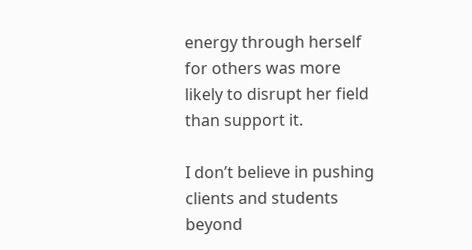energy through herself for others was more likely to disrupt her field than support it.

I don’t believe in pushing clients and students beyond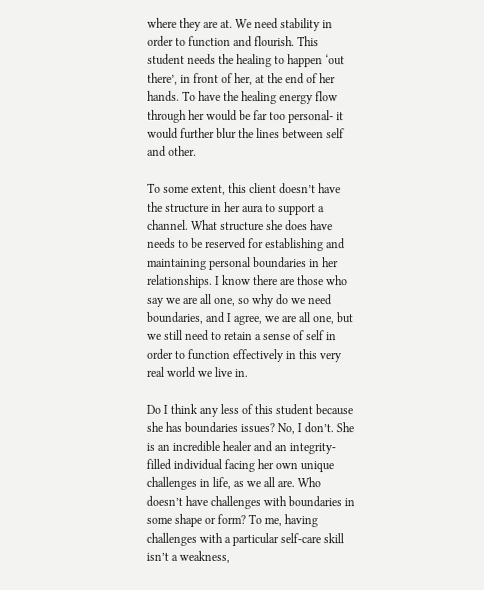where they are at. We need stability in order to function and flourish. This student needs the healing to happen ‘out there’, in front of her, at the end of her hands. To have the healing energy flow through her would be far too personal- it would further blur the lines between self and other.

To some extent, this client doesn’t have the structure in her aura to support a channel. What structure she does have needs to be reserved for establishing and maintaining personal boundaries in her relationships. I know there are those who say we are all one, so why do we need boundaries, and I agree, we are all one, but we still need to retain a sense of self in order to function effectively in this very real world we live in.

Do I think any less of this student because she has boundaries issues? No, I don’t. She is an incredible healer and an integrity-filled individual facing her own unique challenges in life, as we all are. Who doesn’t have challenges with boundaries in some shape or form? To me, having challenges with a particular self-care skill isn’t a weakness,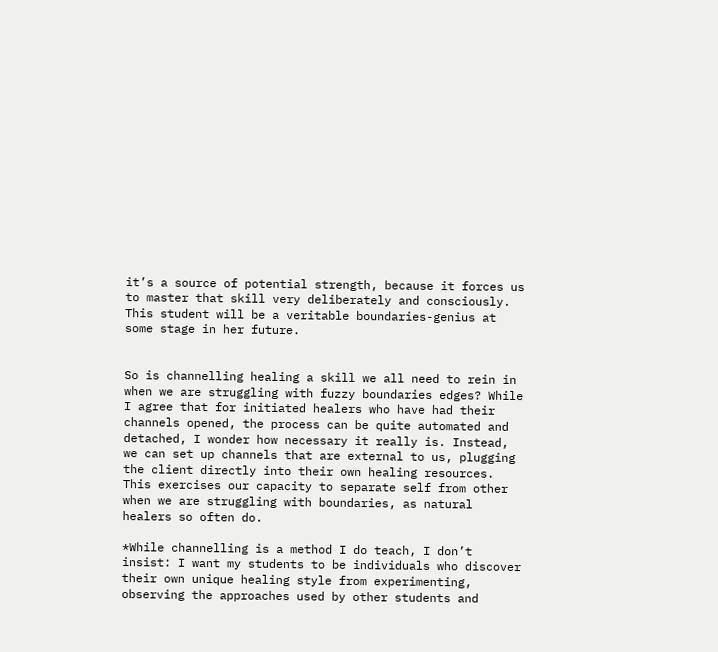it’s a source of potential strength, because it forces us to master that skill very deliberately and consciously. This student will be a veritable boundaries-genius at some stage in her future.


So is channelling healing a skill we all need to rein in when we are struggling with fuzzy boundaries edges? While I agree that for initiated healers who have had their channels opened, the process can be quite automated and detached, I wonder how necessary it really is. Instead, we can set up channels that are external to us, plugging the client directly into their own healing resources. This exercises our capacity to separate self from other when we are struggling with boundaries, as natural healers so often do.

*While channelling is a method I do teach, I don’t insist: I want my students to be individuals who discover their own unique healing style from experimenting, observing the approaches used by other students and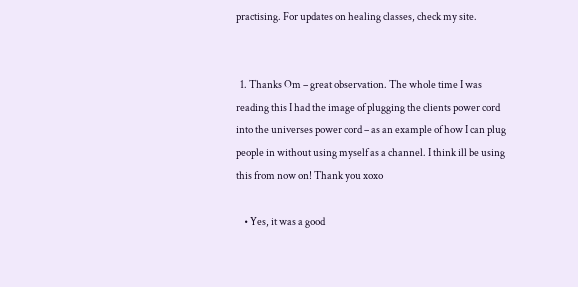practising. For updates on healing classes, check my site.


  1. Thanks Om – great observation. The whole time I was reading this I had the image of plugging the clients power cord into the universes power cord – as an example of how I can plug people in without using myself as a channel. I think ill be using this from now on! Thank you xoxo

    • Yes, it was a good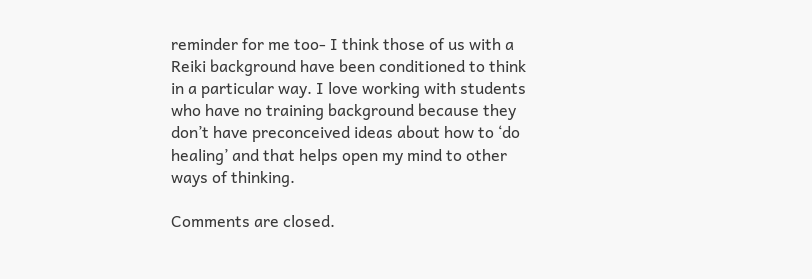reminder for me too- I think those of us with a Reiki background have been conditioned to think in a particular way. I love working with students who have no training background because they don’t have preconceived ideas about how to ‘do healing’ and that helps open my mind to other ways of thinking.

Comments are closed.